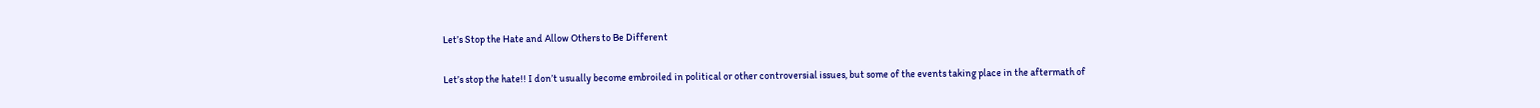Let’s Stop the Hate and Allow Others to Be Different

Let’s stop the hate!! I don’t usually become embroiled in political or other controversial issues, but some of the events taking place in the aftermath of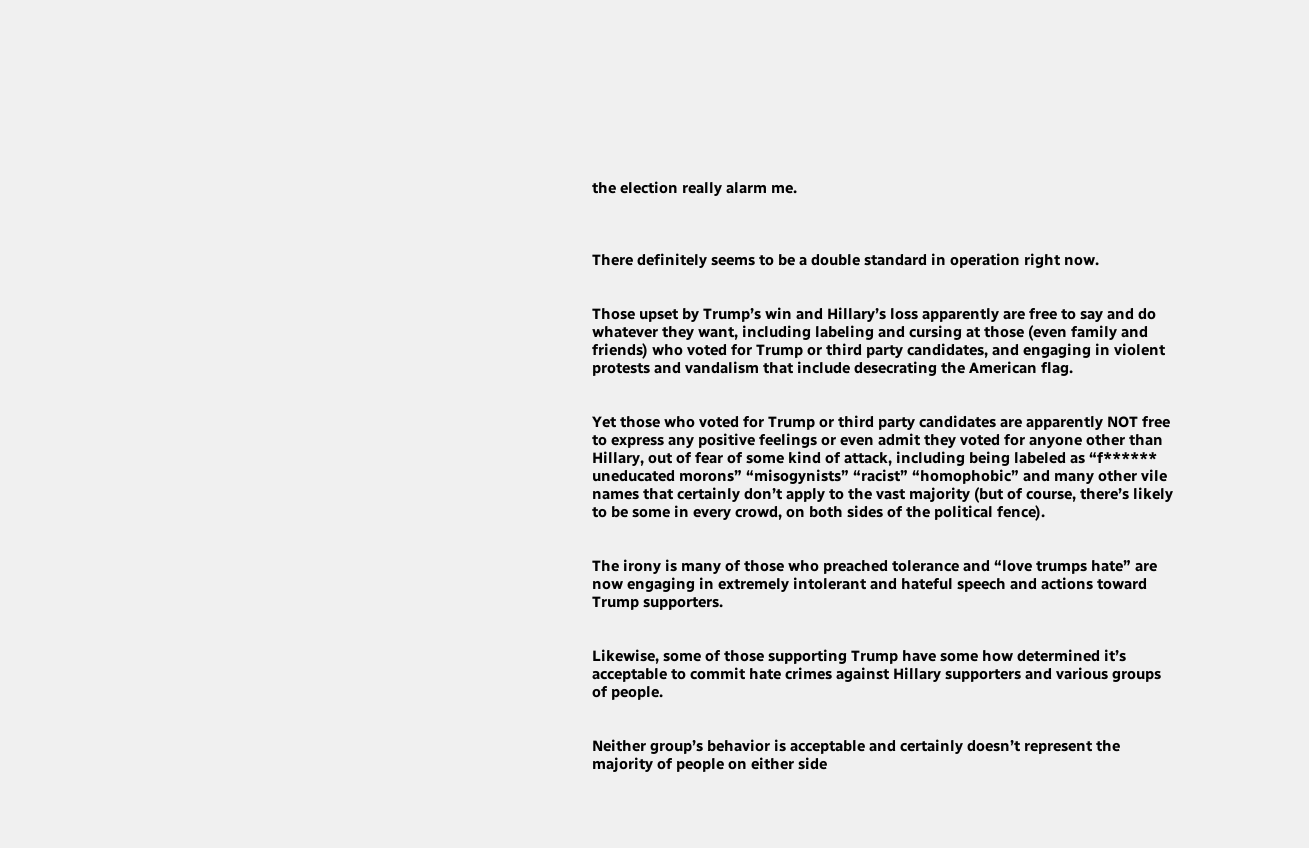the election really alarm me.



There definitely seems to be a double standard in operation right now.


Those upset by Trump’s win and Hillary’s loss apparently are free to say and do whatever they want, including labeling and cursing at those (even family and friends) who voted for Trump or third party candidates, and engaging in violent protests and vandalism that include desecrating the American flag.


Yet those who voted for Trump or third party candidates are apparently NOT free to express any positive feelings or even admit they voted for anyone other than Hillary, out of fear of some kind of attack, including being labeled as “f****** uneducated morons” “misogynists” “racist” “homophobic” and many other vile names that certainly don’t apply to the vast majority (but of course, there’s likely to be some in every crowd, on both sides of the political fence).


The irony is many of those who preached tolerance and “love trumps hate” are now engaging in extremely intolerant and hateful speech and actions toward Trump supporters.


Likewise, some of those supporting Trump have some how determined it’s acceptable to commit hate crimes against Hillary supporters and various groups of people.


Neither group’s behavior is acceptable and certainly doesn’t represent the majority of people on either side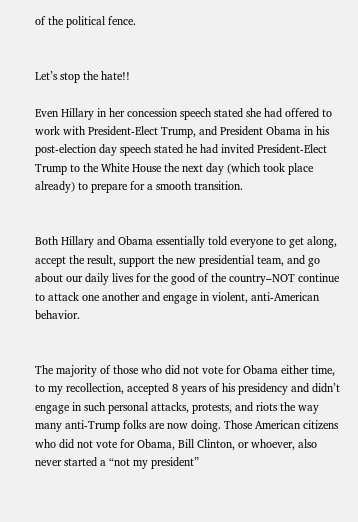of the political fence.


Let’s stop the hate!!

Even Hillary in her concession speech stated she had offered to work with President-Elect Trump, and President Obama in his post-election day speech stated he had invited President-Elect Trump to the White House the next day (which took place already) to prepare for a smooth transition.


Both Hillary and Obama essentially told everyone to get along, accept the result, support the new presidential team, and go about our daily lives for the good of the country–NOT continue to attack one another and engage in violent, anti-American behavior.


The majority of those who did not vote for Obama either time, to my recollection, accepted 8 years of his presidency and didn’t engage in such personal attacks, protests, and riots the way many anti-Trump folks are now doing. Those American citizens who did not vote for Obama, Bill Clinton, or whoever, also never started a “not my president”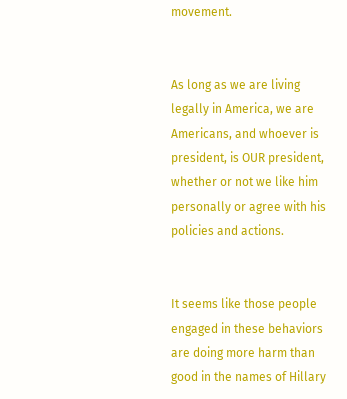movement.


As long as we are living legally in America, we are Americans, and whoever is president, is OUR president, whether or not we like him personally or agree with his policies and actions.


It seems like those people engaged in these behaviors are doing more harm than good in the names of Hillary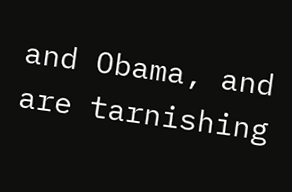and Obama, and are tarnishing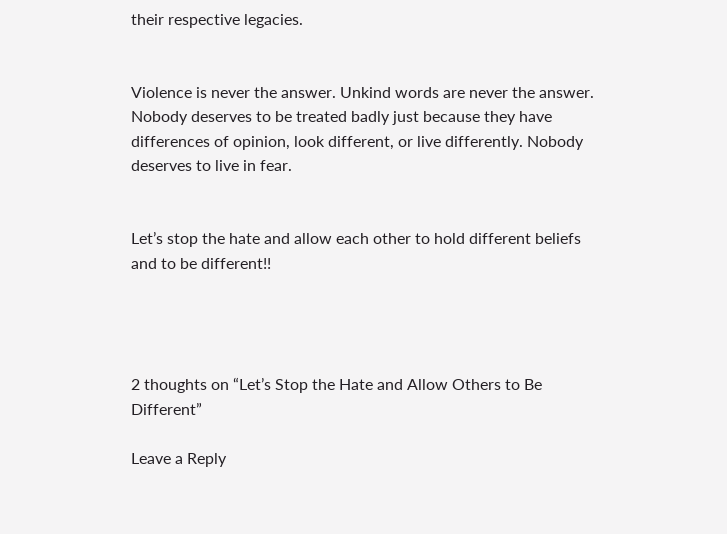their respective legacies.


Violence is never the answer. Unkind words are never the answer. Nobody deserves to be treated badly just because they have differences of opinion, look different, or live differently. Nobody deserves to live in fear.


Let’s stop the hate and allow each other to hold different beliefs and to be different!!




2 thoughts on “Let’s Stop the Hate and Allow Others to Be Different”

Leave a Reply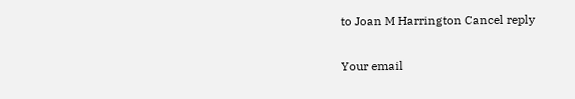to Joan M Harrington Cancel reply

Your email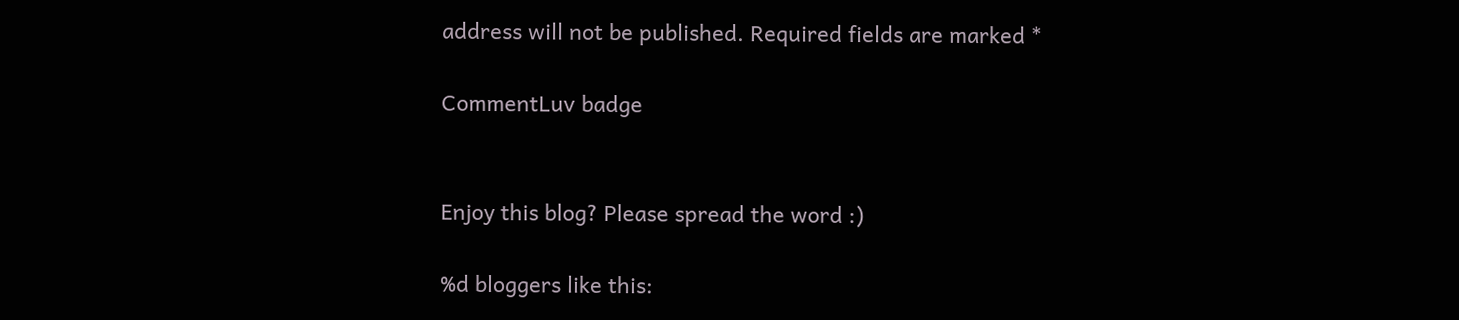address will not be published. Required fields are marked *

CommentLuv badge


Enjoy this blog? Please spread the word :)

%d bloggers like this: